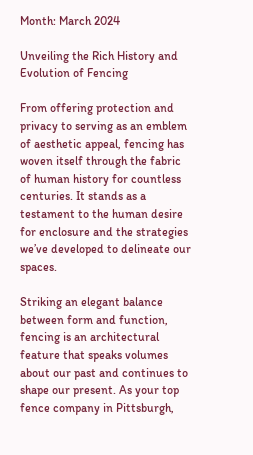Month: March 2024

Unveiling the Rich History and Evolution of Fencing

From offering protection and privacy to serving as an emblem of aesthetic appeal, fencing has woven itself through the fabric of human history for countless centuries. It stands as a testament to the human desire for enclosure and the strategies we’ve developed to delineate our spaces.

Striking an elegant balance between form and function, fencing is an architectural feature that speaks volumes about our past and continues to shape our present. As your top fence company in Pittsburgh,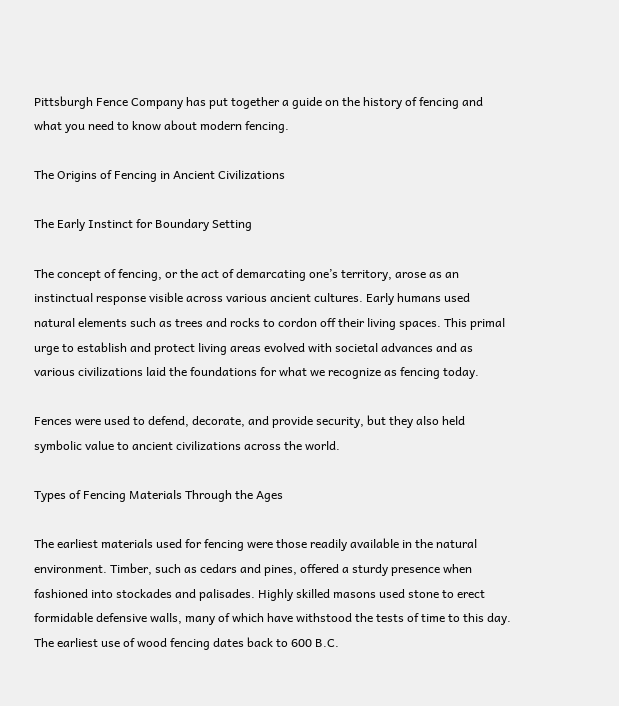Pittsburgh Fence Company has put together a guide on the history of fencing and what you need to know about modern fencing.

The Origins of Fencing in Ancient Civilizations

The Early Instinct for Boundary Setting

The concept of fencing, or the act of demarcating one’s territory, arose as an instinctual response visible across various ancient cultures. Early humans used natural elements such as trees and rocks to cordon off their living spaces. This primal urge to establish and protect living areas evolved with societal advances and as various civilizations laid the foundations for what we recognize as fencing today.

Fences were used to defend, decorate, and provide security, but they also held symbolic value to ancient civilizations across the world.

Types of Fencing Materials Through the Ages

The earliest materials used for fencing were those readily available in the natural environment. Timber, such as cedars and pines, offered a sturdy presence when fashioned into stockades and palisades. Highly skilled masons used stone to erect formidable defensive walls, many of which have withstood the tests of time to this day. The earliest use of wood fencing dates back to 600 B.C.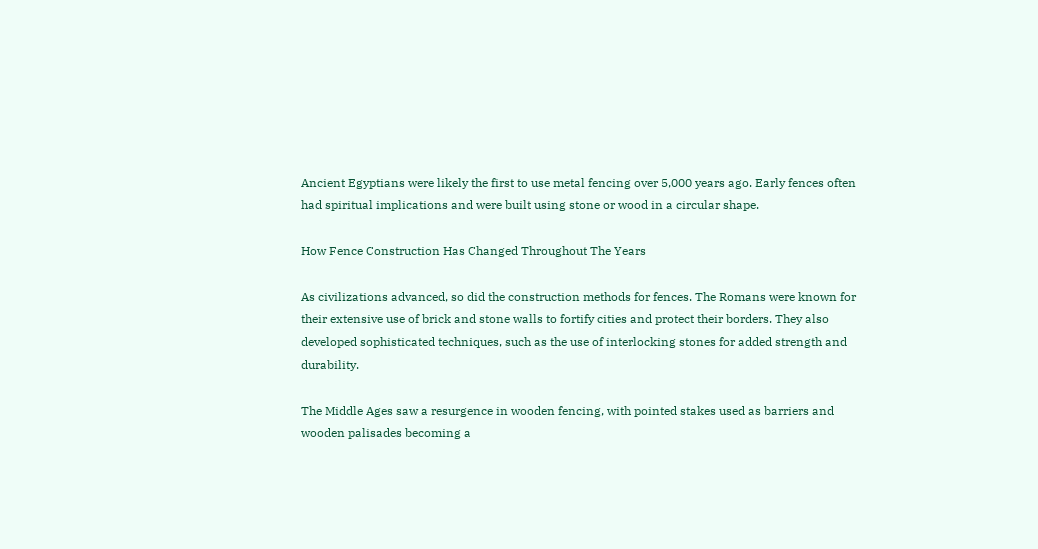Ancient Egyptians were likely the first to use metal fencing over 5,000 years ago. Early fences often had spiritual implications and were built using stone or wood in a circular shape.

How Fence Construction Has Changed Throughout The Years

As civilizations advanced, so did the construction methods for fences. The Romans were known for their extensive use of brick and stone walls to fortify cities and protect their borders. They also developed sophisticated techniques, such as the use of interlocking stones for added strength and durability.

The Middle Ages saw a resurgence in wooden fencing, with pointed stakes used as barriers and wooden palisades becoming a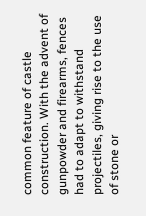common feature of castle construction. With the advent of gunpowder and firearms, fences had to adapt to withstand projectiles, giving rise to the use of stone or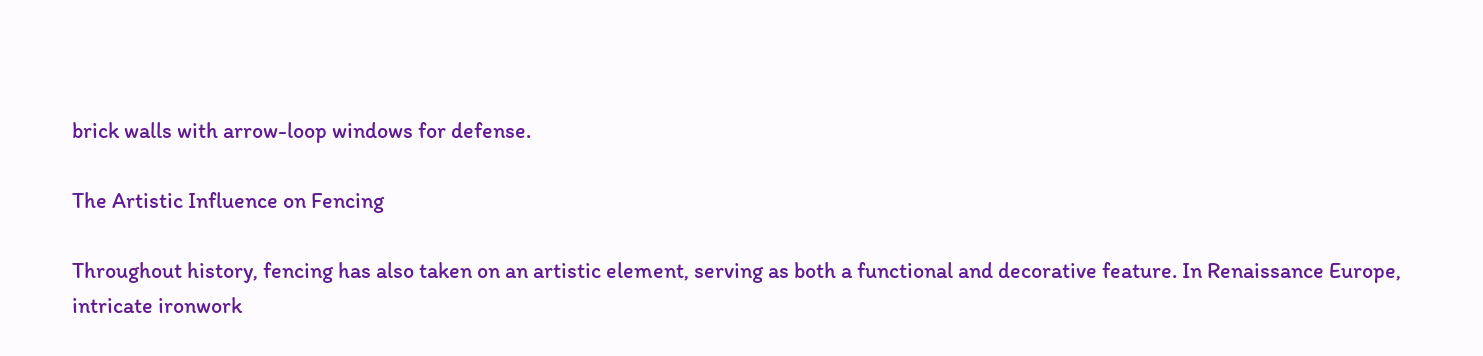brick walls with arrow-loop windows for defense.

The Artistic Influence on Fencing

Throughout history, fencing has also taken on an artistic element, serving as both a functional and decorative feature. In Renaissance Europe, intricate ironwork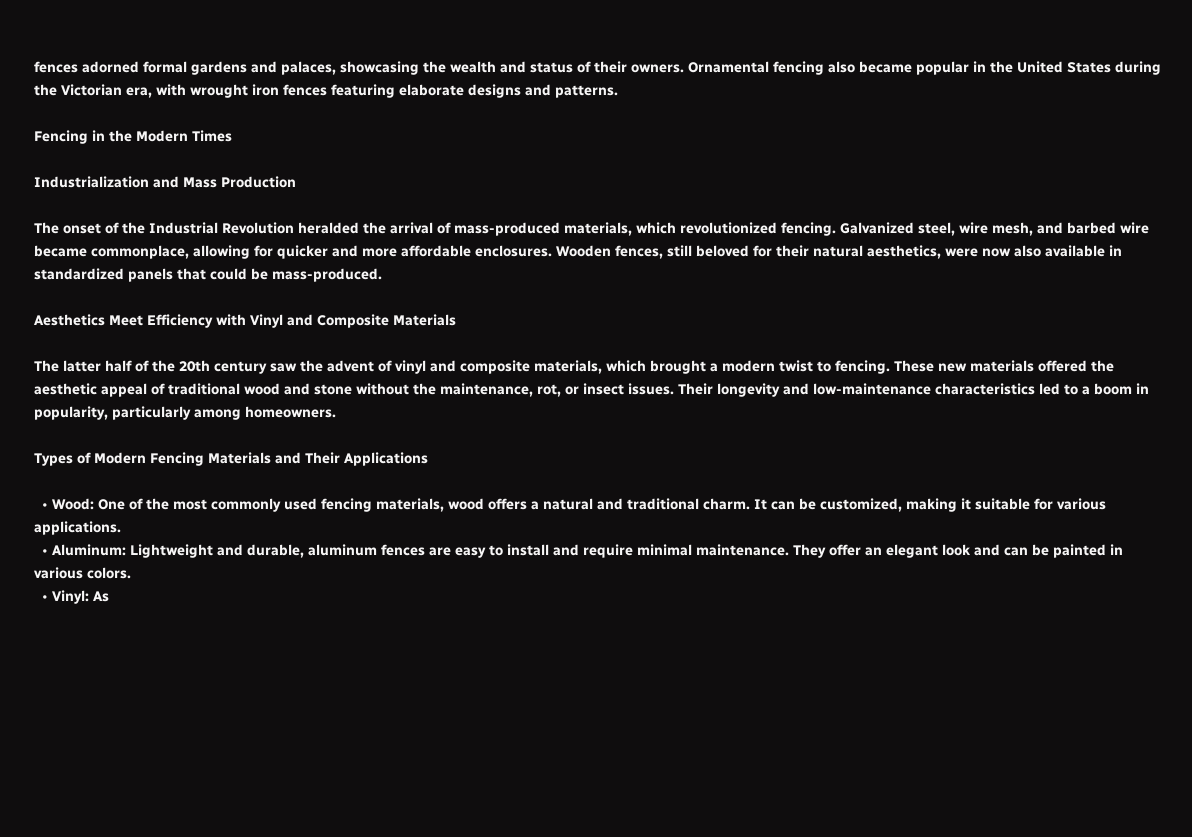fences adorned formal gardens and palaces, showcasing the wealth and status of their owners. Ornamental fencing also became popular in the United States during the Victorian era, with wrought iron fences featuring elaborate designs and patterns.

Fencing in the Modern Times

Industrialization and Mass Production

The onset of the Industrial Revolution heralded the arrival of mass-produced materials, which revolutionized fencing. Galvanized steel, wire mesh, and barbed wire became commonplace, allowing for quicker and more affordable enclosures. Wooden fences, still beloved for their natural aesthetics, were now also available in standardized panels that could be mass-produced.

Aesthetics Meet Efficiency with Vinyl and Composite Materials

The latter half of the 20th century saw the advent of vinyl and composite materials, which brought a modern twist to fencing. These new materials offered the aesthetic appeal of traditional wood and stone without the maintenance, rot, or insect issues. Their longevity and low-maintenance characteristics led to a boom in popularity, particularly among homeowners.

Types of Modern Fencing Materials and Their Applications

  • Wood: One of the most commonly used fencing materials, wood offers a natural and traditional charm. It can be customized, making it suitable for various applications.
  • Aluminum: Lightweight and durable, aluminum fences are easy to install and require minimal maintenance. They offer an elegant look and can be painted in various colors.
  • Vinyl: As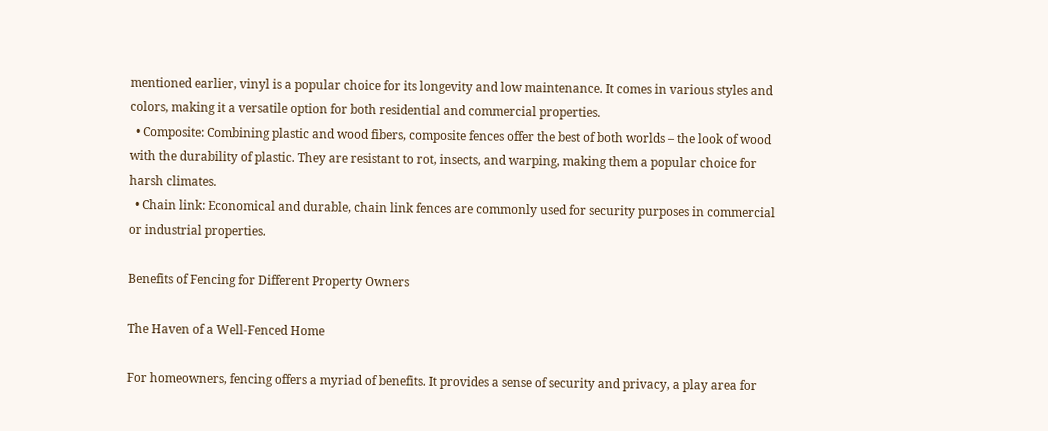mentioned earlier, vinyl is a popular choice for its longevity and low maintenance. It comes in various styles and colors, making it a versatile option for both residential and commercial properties.
  • Composite: Combining plastic and wood fibers, composite fences offer the best of both worlds – the look of wood with the durability of plastic. They are resistant to rot, insects, and warping, making them a popular choice for harsh climates.
  • Chain link: Economical and durable, chain link fences are commonly used for security purposes in commercial or industrial properties.

Benefits of Fencing for Different Property Owners

The Haven of a Well-Fenced Home

For homeowners, fencing offers a myriad of benefits. It provides a sense of security and privacy, a play area for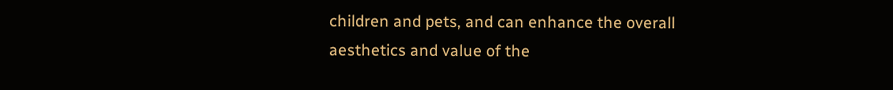children and pets, and can enhance the overall aesthetics and value of the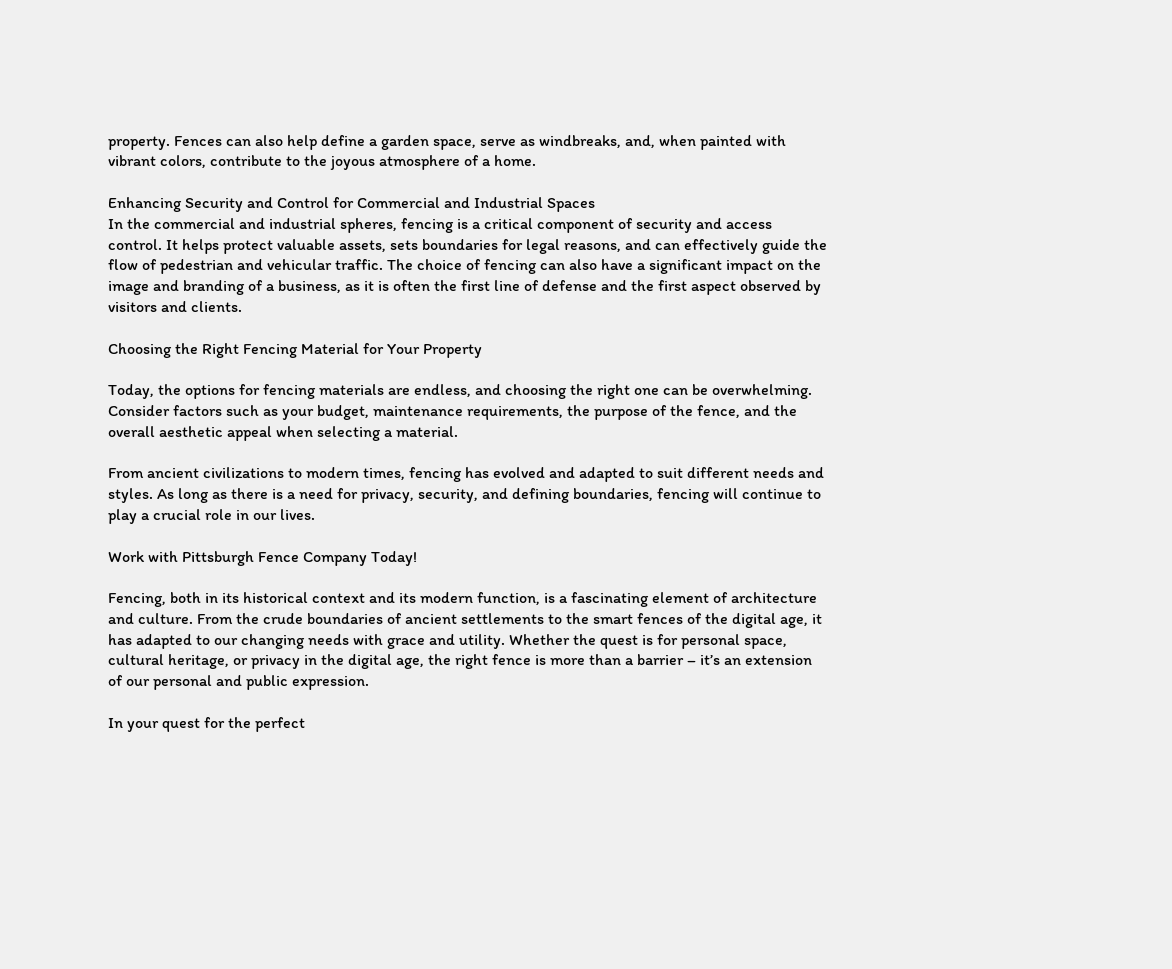property. Fences can also help define a garden space, serve as windbreaks, and, when painted with vibrant colors, contribute to the joyous atmosphere of a home.

Enhancing Security and Control for Commercial and Industrial Spaces
In the commercial and industrial spheres, fencing is a critical component of security and access control. It helps protect valuable assets, sets boundaries for legal reasons, and can effectively guide the flow of pedestrian and vehicular traffic. The choice of fencing can also have a significant impact on the image and branding of a business, as it is often the first line of defense and the first aspect observed by visitors and clients.

Choosing the Right Fencing Material for Your Property

Today, the options for fencing materials are endless, and choosing the right one can be overwhelming. Consider factors such as your budget, maintenance requirements, the purpose of the fence, and the overall aesthetic appeal when selecting a material.

From ancient civilizations to modern times, fencing has evolved and adapted to suit different needs and styles. As long as there is a need for privacy, security, and defining boundaries, fencing will continue to play a crucial role in our lives.

Work with Pittsburgh Fence Company Today!

Fencing, both in its historical context and its modern function, is a fascinating element of architecture and culture. From the crude boundaries of ancient settlements to the smart fences of the digital age, it has adapted to our changing needs with grace and utility. Whether the quest is for personal space, cultural heritage, or privacy in the digital age, the right fence is more than a barrier – it’s an extension of our personal and public expression.

In your quest for the perfect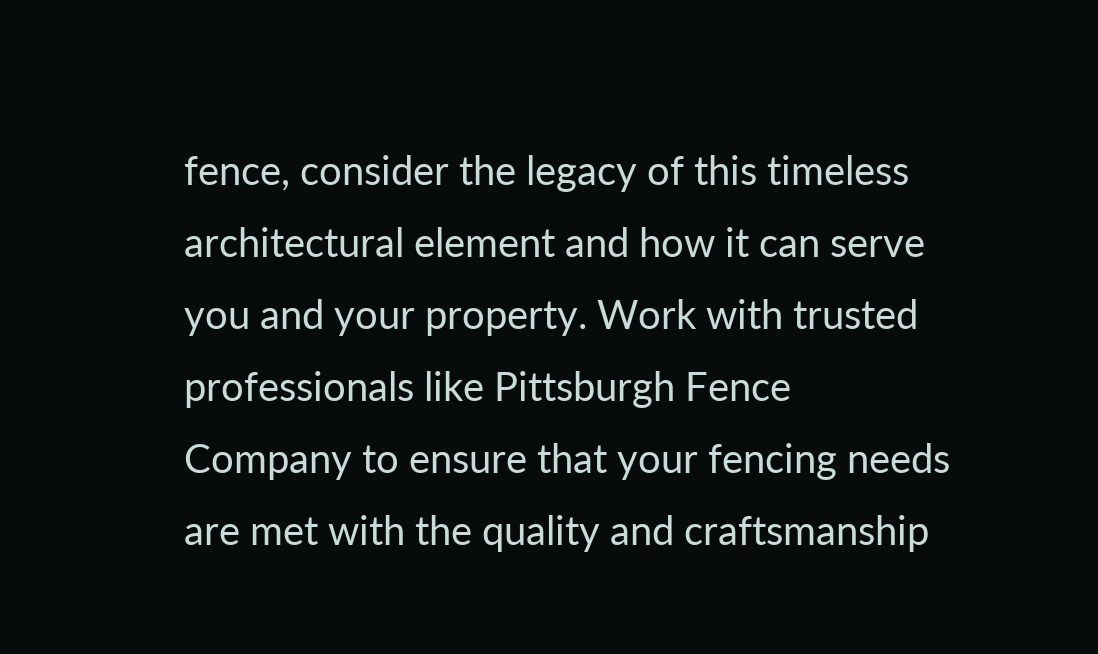fence, consider the legacy of this timeless architectural element and how it can serve you and your property. Work with trusted professionals like Pittsburgh Fence Company to ensure that your fencing needs are met with the quality and craftsmanship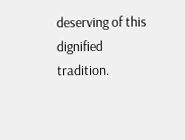deserving of this dignified tradition.